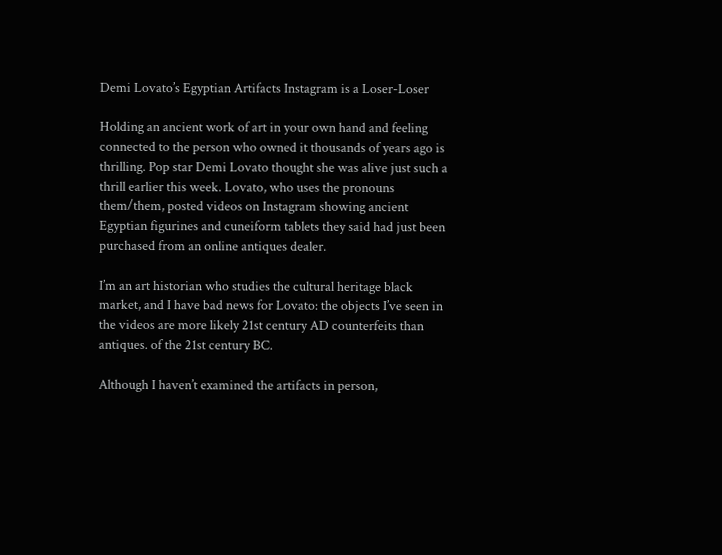Demi Lovato’s Egyptian Artifacts Instagram is a Loser-Loser

Holding an ancient work of art in your own hand and feeling connected to the person who owned it thousands of years ago is thrilling. Pop star Demi Lovato thought she was alive just such a thrill earlier this week. Lovato, who uses the pronouns them/them, posted videos on Instagram showing ancient Egyptian figurines and cuneiform tablets they said had just been purchased from an online antiques dealer.

I’m an art historian who studies the cultural heritage black market, and I have bad news for Lovato: the objects I’ve seen in the videos are more likely 21st century AD counterfeits than antiques. of the 21st century BC.

Although I haven’t examined the artifacts in person,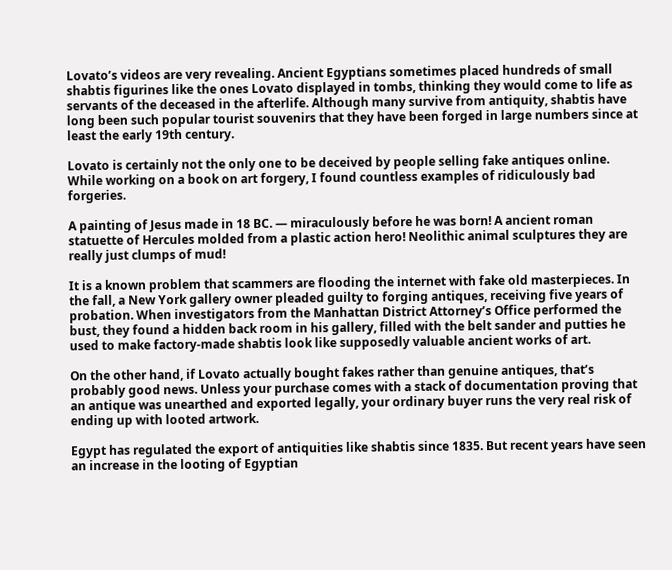Lovato’s videos are very revealing. Ancient Egyptians sometimes placed hundreds of small shabtis figurines like the ones Lovato displayed in tombs, thinking they would come to life as servants of the deceased in the afterlife. Although many survive from antiquity, shabtis have long been such popular tourist souvenirs that they have been forged in large numbers since at least the early 19th century.

Lovato is certainly not the only one to be deceived by people selling fake antiques online. While working on a book on art forgery, I found countless examples of ridiculously bad forgeries.

A painting of Jesus made in 18 BC. — miraculously before he was born! A ancient roman statuette of Hercules molded from a plastic action hero! Neolithic animal sculptures they are really just clumps of mud!

It is a known problem that scammers are flooding the internet with fake old masterpieces. In the fall, a New York gallery owner pleaded guilty to forging antiques, receiving five years of probation. When investigators from the Manhattan District Attorney’s Office performed the bust, they found a hidden back room in his gallery, filled with the belt sander and putties he used to make factory-made shabtis look like supposedly valuable ancient works of art.

On the other hand, if Lovato actually bought fakes rather than genuine antiques, that’s probably good news. Unless your purchase comes with a stack of documentation proving that an antique was unearthed and exported legally, your ordinary buyer runs the very real risk of ending up with looted artwork.

Egypt has regulated the export of antiquities like shabtis since 1835. But recent years have seen an increase in the looting of Egyptian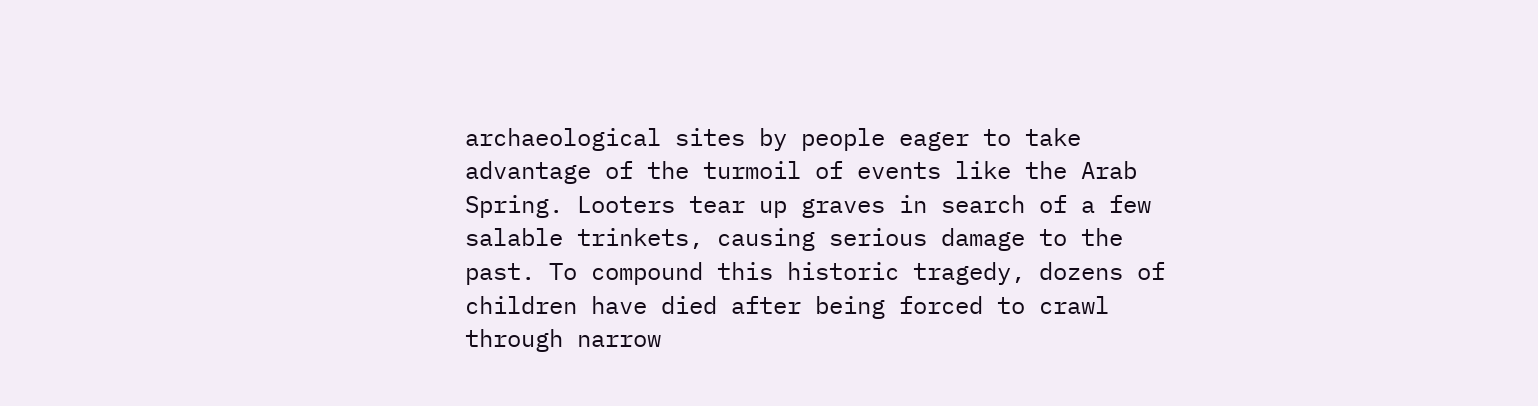archaeological sites by people eager to take advantage of the turmoil of events like the Arab Spring. Looters tear up graves in search of a few salable trinkets, causing serious damage to the past. To compound this historic tragedy, dozens of children have died after being forced to crawl through narrow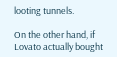looting tunnels.

On the other hand, if Lovato actually bought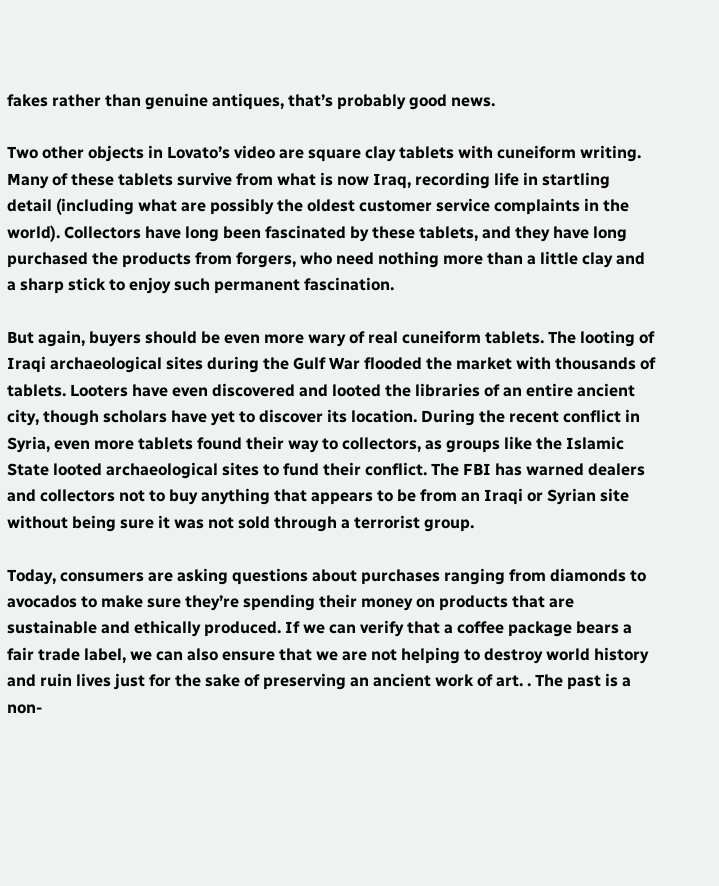fakes rather than genuine antiques, that’s probably good news.

Two other objects in Lovato’s video are square clay tablets with cuneiform writing. Many of these tablets survive from what is now Iraq, recording life in startling detail (including what are possibly the oldest customer service complaints in the world). Collectors have long been fascinated by these tablets, and they have long purchased the products from forgers, who need nothing more than a little clay and a sharp stick to enjoy such permanent fascination.

But again, buyers should be even more wary of real cuneiform tablets. The looting of Iraqi archaeological sites during the Gulf War flooded the market with thousands of tablets. Looters have even discovered and looted the libraries of an entire ancient city, though scholars have yet to discover its location. During the recent conflict in Syria, even more tablets found their way to collectors, as groups like the Islamic State looted archaeological sites to fund their conflict. The FBI has warned dealers and collectors not to buy anything that appears to be from an Iraqi or Syrian site without being sure it was not sold through a terrorist group.

Today, consumers are asking questions about purchases ranging from diamonds to avocados to make sure they’re spending their money on products that are sustainable and ethically produced. If we can verify that a coffee package bears a fair trade label, we can also ensure that we are not helping to destroy world history and ruin lives just for the sake of preserving an ancient work of art. . The past is a non-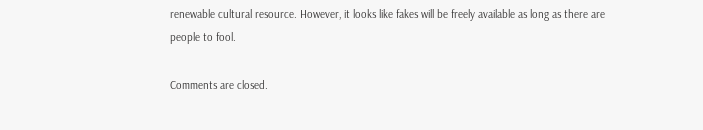renewable cultural resource. However, it looks like fakes will be freely available as long as there are people to fool.

Comments are closed.